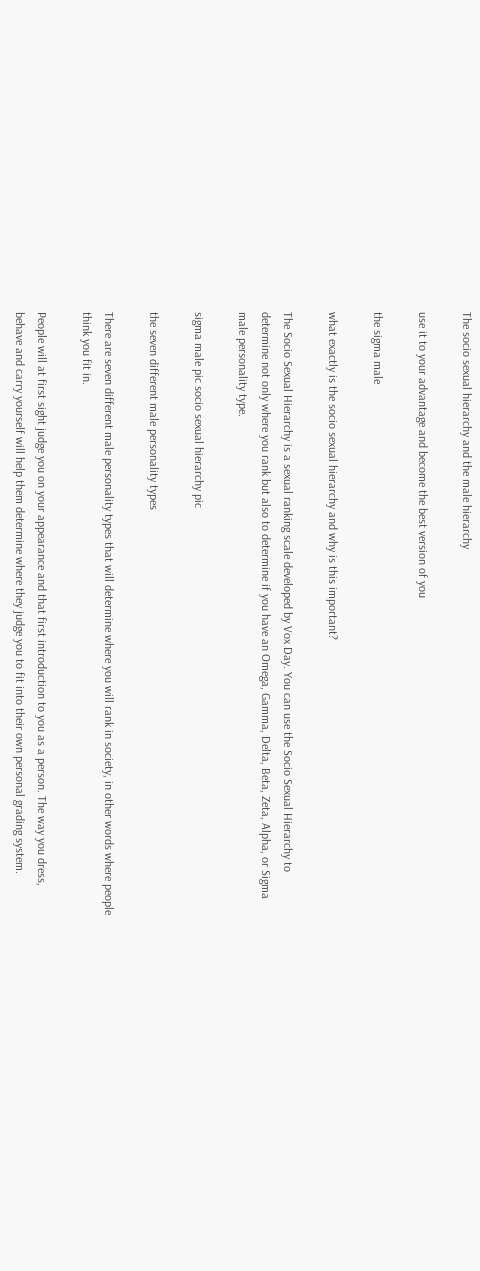The socio sexual hierarchy and the male hierarchy

use it to your advantage and become the best version of you

the sigma male

what exactly is the socio sexual hierarchy and why is this important?

The Socio Sexual Hierarchy is a sexual ranking scale developed by Vox Day. You can use the Socio Sexual Hierarchy to determine not only where you rank but also to determine if you have an Omega, Gamma, Delta, Beta, Zeta, Alpha, or Sigma male personality type.

sigma male pic socio sexual hierarchy pic

the seven different male personality types

There are seven different male personality types that will determine where you will rank in society, in other words where people think you fit in.

People will at first sight judge you on your appearance and that first introduction to you as a person. The way you dress, behave and carry yourself will help them determine where they judge you to fit into their own personal grading system.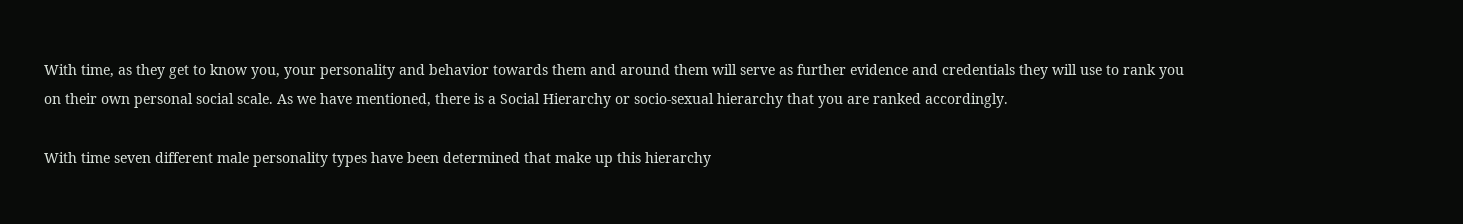With time, as they get to know you, your personality and behavior towards them and around them will serve as further evidence and credentials they will use to rank you on their own personal social scale. As we have mentioned, there is a Social Hierarchy or socio-sexual hierarchy that you are ranked accordingly.

With time seven different male personality types have been determined that make up this hierarchy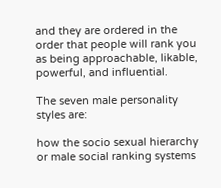and they are ordered in the order that people will rank you as being approachable, likable, powerful, and influential.

The seven male personality styles are:

how the socio sexual hierarchy or male social ranking systems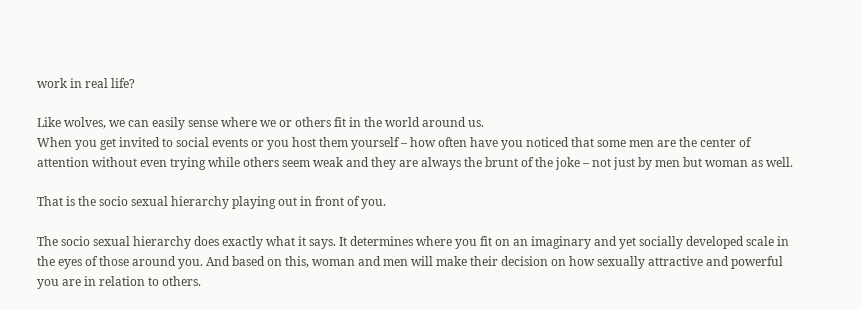work in real life?

Like wolves, we can easily sense where we or others fit in the world around us.
When you get invited to social events or you host them yourself – how often have you noticed that some men are the center of attention without even trying while others seem weak and they are always the brunt of the joke – not just by men but woman as well.

That is the socio sexual hierarchy playing out in front of you.

The socio sexual hierarchy does exactly what it says. It determines where you fit on an imaginary and yet socially developed scale in the eyes of those around you. And based on this, woman and men will make their decision on how sexually attractive and powerful you are in relation to others.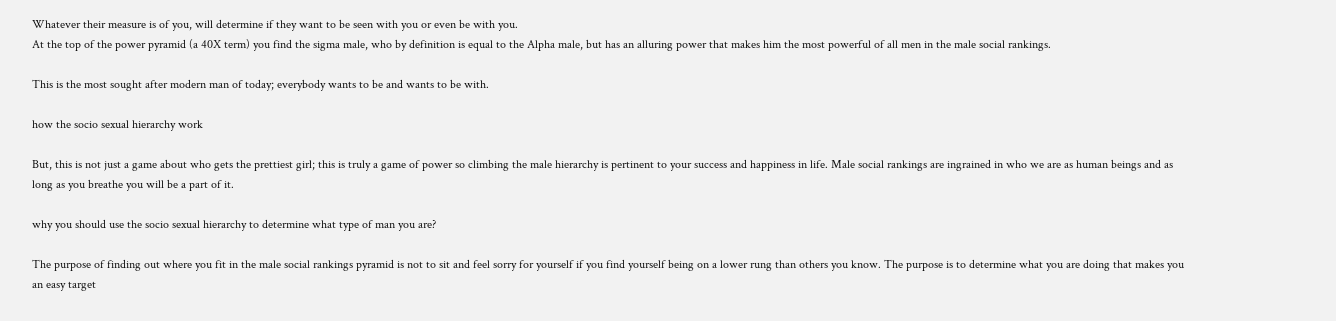Whatever their measure is of you, will determine if they want to be seen with you or even be with you.
At the top of the power pyramid (a 40X term) you find the sigma male, who by definition is equal to the Alpha male, but has an alluring power that makes him the most powerful of all men in the male social rankings.

This is the most sought after modern man of today; everybody wants to be and wants to be with.

how the socio sexual hierarchy work

But, this is not just a game about who gets the prettiest girl; this is truly a game of power so climbing the male hierarchy is pertinent to your success and happiness in life. Male social rankings are ingrained in who we are as human beings and as long as you breathe you will be a part of it.

why you should use the socio sexual hierarchy to determine what type of man you are?

The purpose of finding out where you fit in the male social rankings pyramid is not to sit and feel sorry for yourself if you find yourself being on a lower rung than others you know. The purpose is to determine what you are doing that makes you an easy target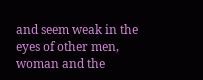and seem weak in the eyes of other men, woman and the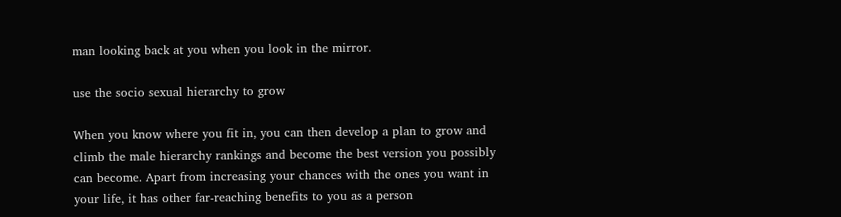man looking back at you when you look in the mirror.

use the socio sexual hierarchy to grow

When you know where you fit in, you can then develop a plan to grow and climb the male hierarchy rankings and become the best version you possibly can become. Apart from increasing your chances with the ones you want in your life, it has other far-reaching benefits to you as a person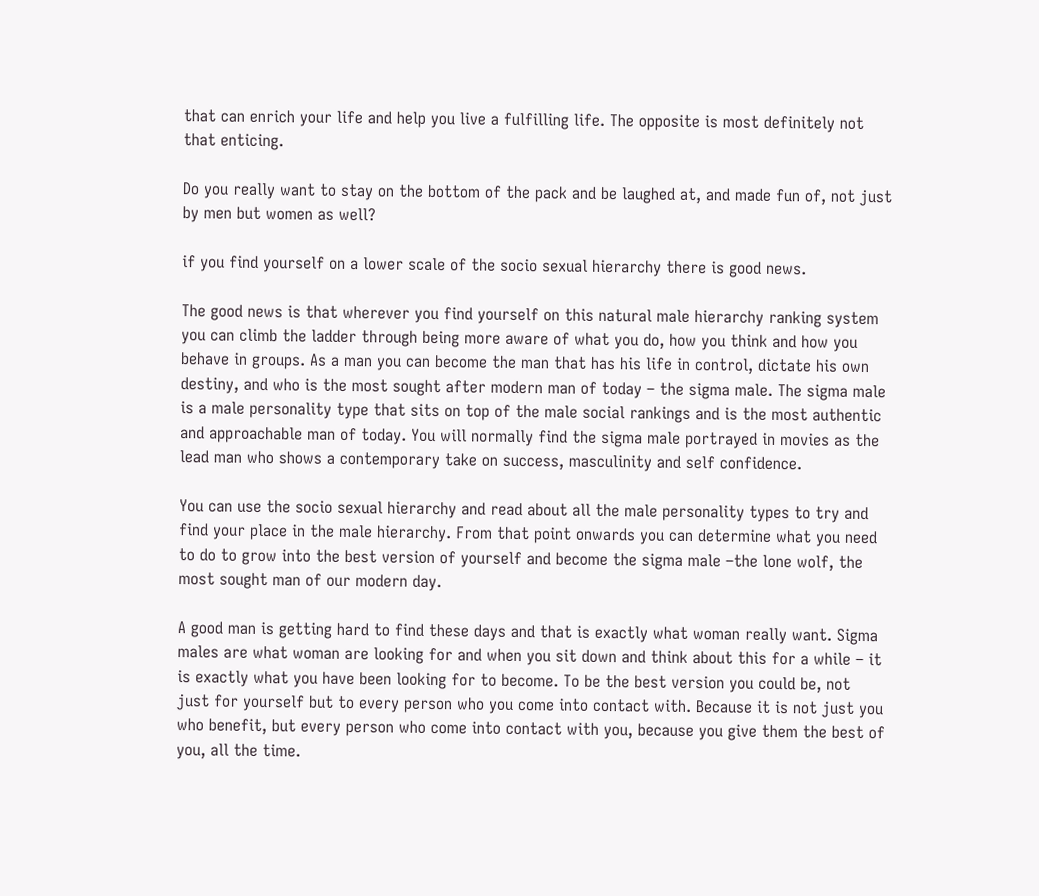that can enrich your life and help you live a fulfilling life. The opposite is most definitely not that enticing.

Do you really want to stay on the bottom of the pack and be laughed at, and made fun of, not just by men but women as well?

if you find yourself on a lower scale of the socio sexual hierarchy there is good news.

The good news is that wherever you find yourself on this natural male hierarchy ranking system you can climb the ladder through being more aware of what you do, how you think and how you behave in groups. As a man you can become the man that has his life in control, dictate his own destiny, and who is the most sought after modern man of today – the sigma male. The sigma male is a male personality type that sits on top of the male social rankings and is the most authentic and approachable man of today. You will normally find the sigma male portrayed in movies as the lead man who shows a contemporary take on success, masculinity and self confidence.

You can use the socio sexual hierarchy and read about all the male personality types to try and find your place in the male hierarchy. From that point onwards you can determine what you need to do to grow into the best version of yourself and become the sigma male –the lone wolf, the most sought man of our modern day.

A good man is getting hard to find these days and that is exactly what woman really want. Sigma males are what woman are looking for and when you sit down and think about this for a while – it is exactly what you have been looking for to become. To be the best version you could be, not just for yourself but to every person who you come into contact with. Because it is not just you who benefit, but every person who come into contact with you, because you give them the best of you, all the time.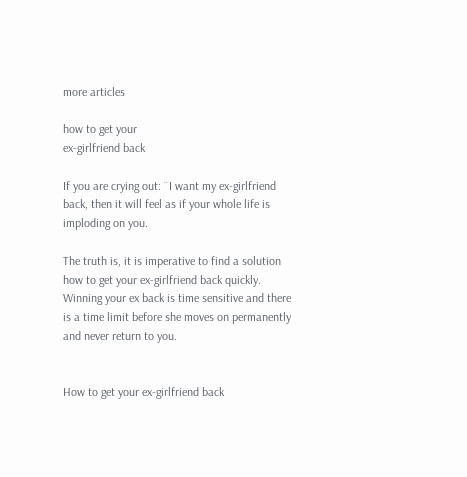more articles

how to get your
ex-girlfriend back

If you are crying out: ¨I want my ex-girlfriend back, then it will feel as if your whole life is imploding on you.

The truth is, it is imperative to find a solution how to get your ex-girlfriend back quickly. Winning your ex back is time sensitive and there is a time limit before she moves on permanently and never return to you.


How to get your ex-girlfriend back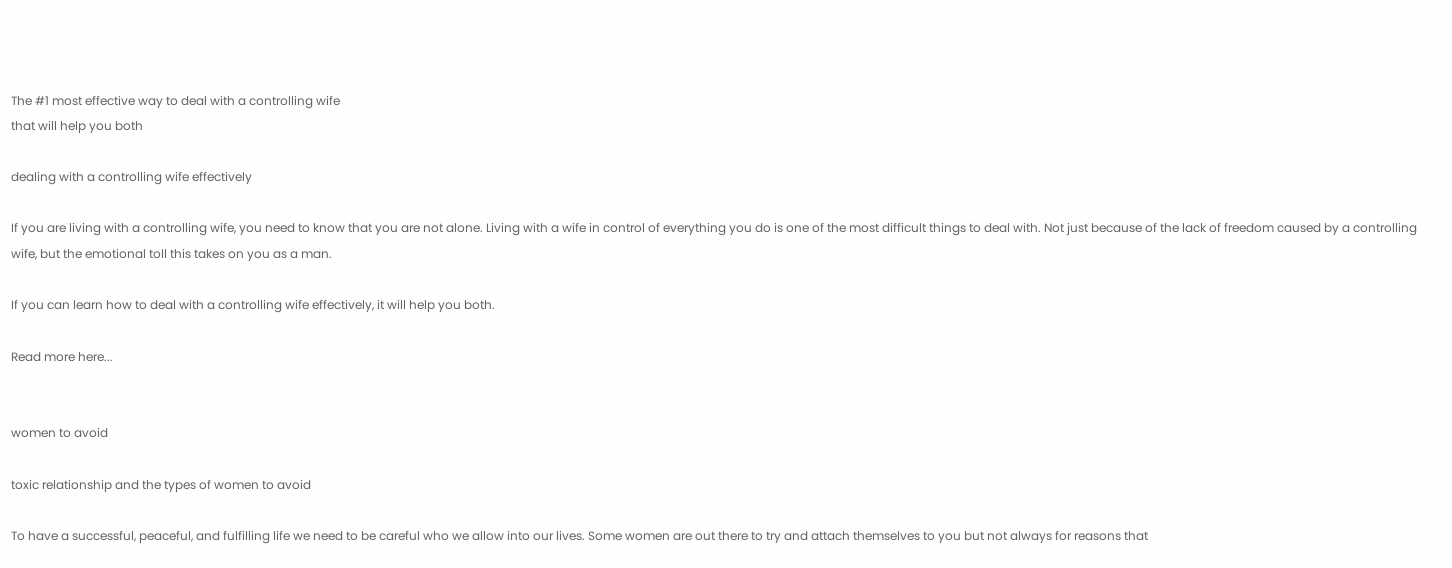The #1 most effective way to deal with a controlling wife
that will help you both

dealing with a controlling wife effectively

If you are living with a controlling wife, you need to know that you are not alone. Living with a wife in control of everything you do is one of the most difficult things to deal with. Not just because of the lack of freedom caused by a controlling wife, but the emotional toll this takes on you as a man.

If you can learn how to deal with a controlling wife effectively, it will help you both.

Read more here...


women to avoid

toxic relationship and the types of women to avoid

To have a successful, peaceful, and fulfilling life we need to be careful who we allow into our lives. Some women are out there to try and attach themselves to you but not always for reasons that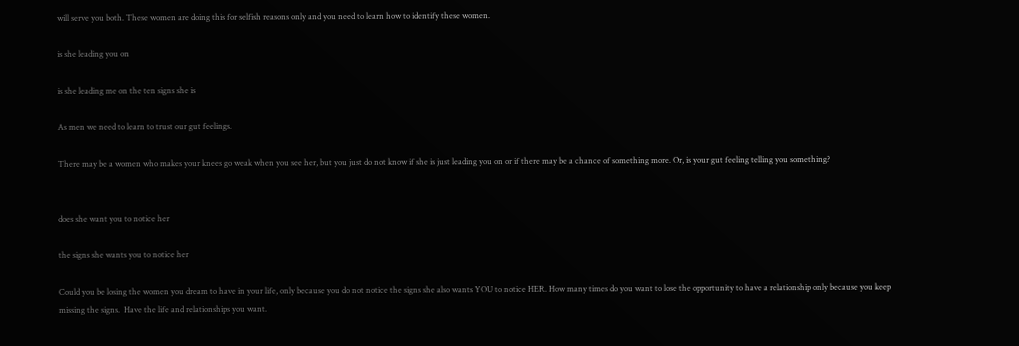will serve you both. These women are doing this for selfish reasons only and you need to learn how to identify these women.

is she leading you on

is she leading me on the ten signs she is

As men we need to learn to trust our gut feelings.

There may be a women who makes your knees go weak when you see her, but you just do not know if she is just leading you on or if there may be a chance of something more. Or, is your gut feeling telling you something?


does she want you to notice her

the signs she wants you to notice her

Could you be losing the women you dream to have in your life, only because you do not notice the signs she also wants YOU to notice HER. How many times do you want to lose the opportunity to have a relationship only because you keep missing the signs.  Have the life and relationships you want.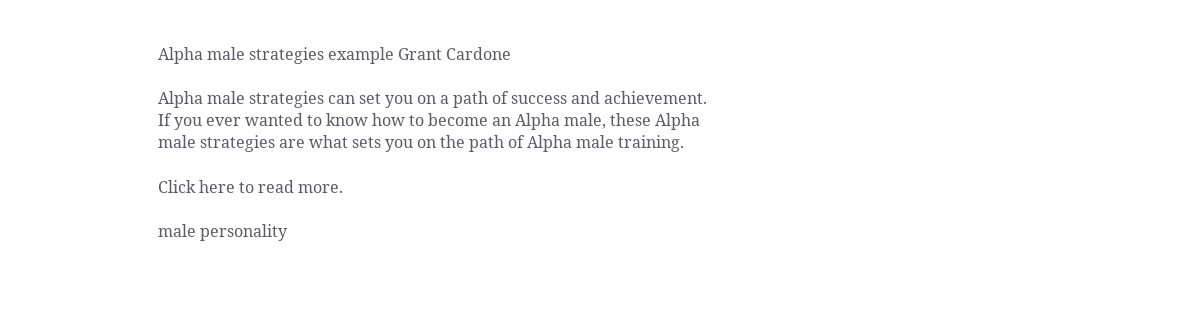Alpha male strategies example Grant Cardone

Alpha male strategies can set you on a path of success and achievement. If you ever wanted to know how to become an Alpha male, these Alpha male strategies are what sets you on the path of Alpha male training.

Click here to read more.

male personality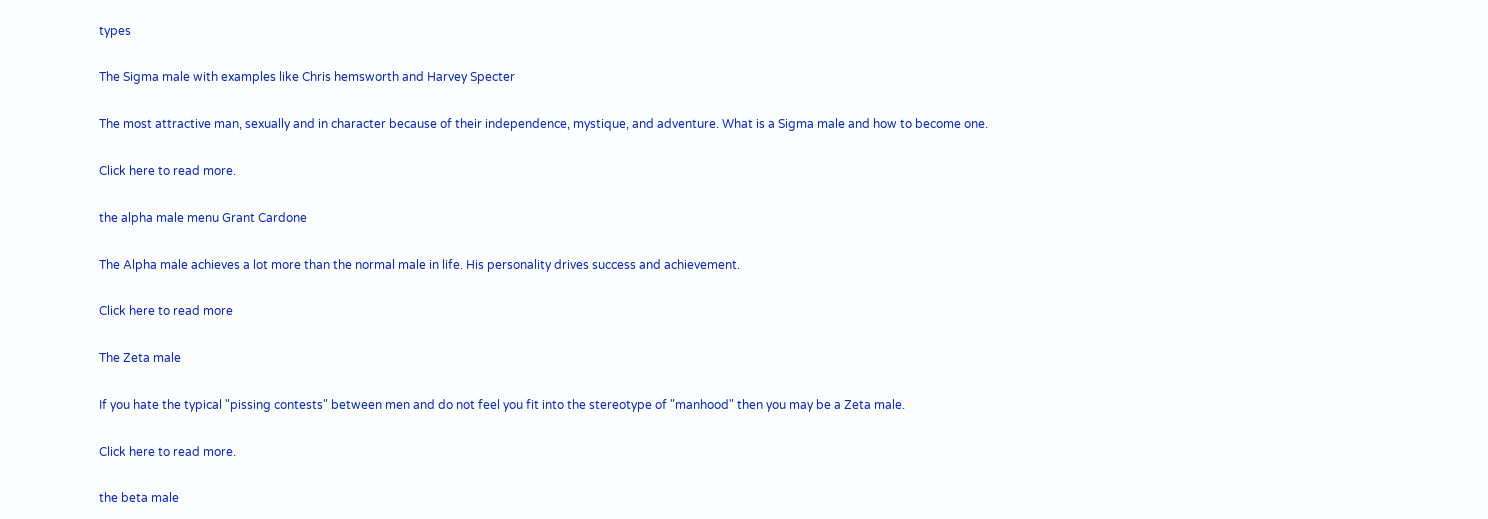types

The Sigma male with examples like Chris hemsworth and Harvey Specter

The most attractive man, sexually and in character because of their independence, mystique, and adventure. What is a Sigma male and how to become one.

Click here to read more.

the alpha male menu Grant Cardone

The Alpha male achieves a lot more than the normal male in life. His personality drives success and achievement.

Click here to read more

The Zeta male

If you hate the typical "pissing contests" between men and do not feel you fit into the stereotype of "manhood" then you may be a Zeta male.

Click here to read more.

the beta male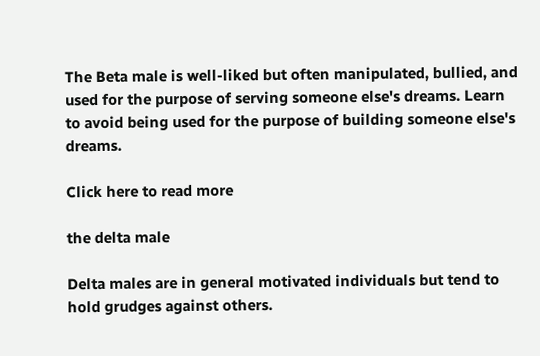The Beta male is well-liked but often manipulated, bullied, and used for the purpose of serving someone else's dreams. Learn to avoid being used for the purpose of building someone else's dreams.

Click here to read more

the delta male

Delta males are in general motivated individuals but tend to hold grudges against others.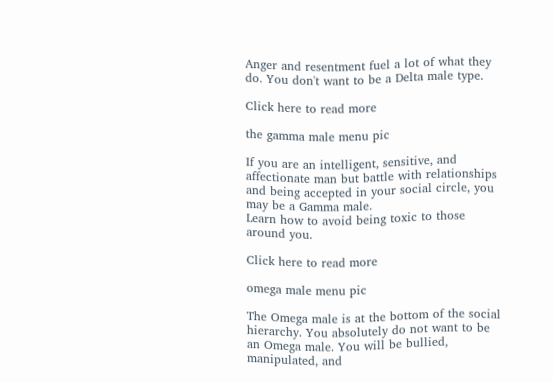Anger and resentment fuel a lot of what they do. You don't want to be a Delta male type.

Click here to read more

the gamma male menu pic

If you are an intelligent, sensitive, and affectionate man but battle with relationships and being accepted in your social circle, you may be a Gamma male.
Learn how to avoid being toxic to those around you.

Click here to read more

omega male menu pic

The Omega male is at the bottom of the social hierarchy. You absolutely do not want to be an Omega male. You will be bullied, manipulated, and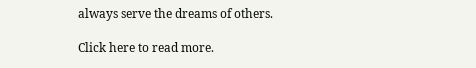always serve the dreams of others.

Click here to read more.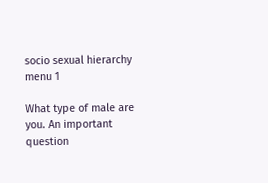socio sexual hierarchy menu 1

What type of male are you. An important question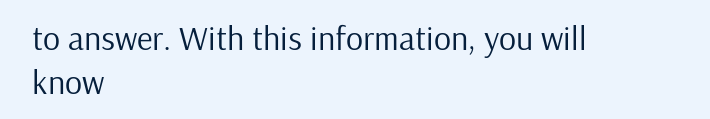to answer. With this information, you will know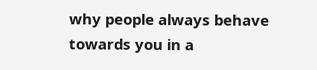why people always behave towards you in a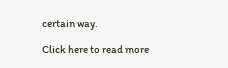certain way.

Click here to read more